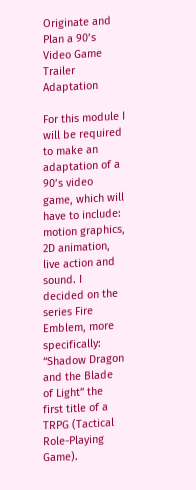Originate and Plan a 90’s Video Game Trailer Adaptation

For this module I will be required to make an adaptation of a 90’s video game, which will have to include: motion graphics, 2D animation, live action and sound. I decided on the series Fire Emblem, more specifically: “Shadow Dragon and the Blade of Light” the first title of a TRPG (Tactical Role-Playing Game).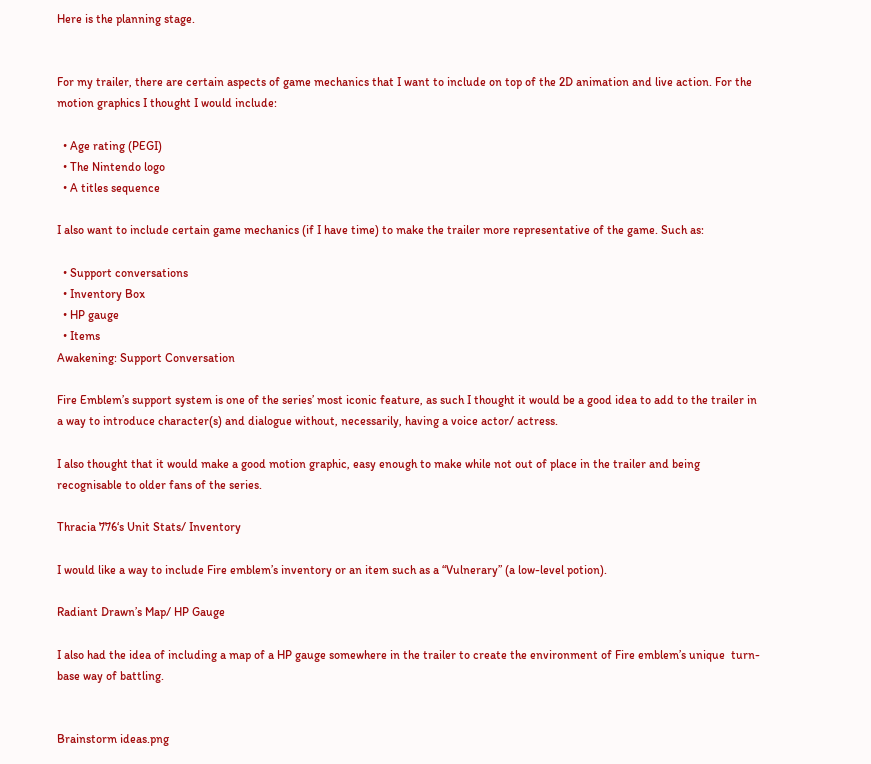Here is the planning stage.


For my trailer, there are certain aspects of game mechanics that I want to include on top of the 2D animation and live action. For the motion graphics I thought I would include:

  • Age rating (PEGI)
  • The Nintendo logo
  • A titles sequence

I also want to include certain game mechanics (if I have time) to make the trailer more representative of the game. Such as:

  • Support conversations
  • Inventory Box
  • HP gauge
  • Items
Awakening: Support Conversation

Fire Emblem’s support system is one of the series’ most iconic feature, as such I thought it would be a good idea to add to the trailer in a way to introduce character(s) and dialogue without, necessarily, having a voice actor/ actress.

I also thought that it would make a good motion graphic, easy enough to make while not out of place in the trailer and being recognisable to older fans of the series.

Thracia 776‘s Unit Stats/ Inventory

I would like a way to include Fire emblem’s inventory or an item such as a “Vulnerary” (a low-level potion).

Radiant Drawn’s Map/ HP Gauge

I also had the idea of including a map of a HP gauge somewhere in the trailer to create the environment of Fire emblem’s unique  turn-base way of battling.


Brainstorm ideas.png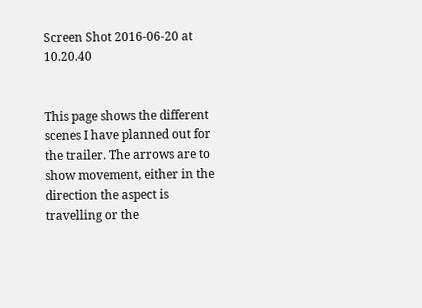Screen Shot 2016-06-20 at 10.20.40


This page shows the different scenes I have planned out for the trailer. The arrows are to show movement, either in the direction the aspect is travelling or the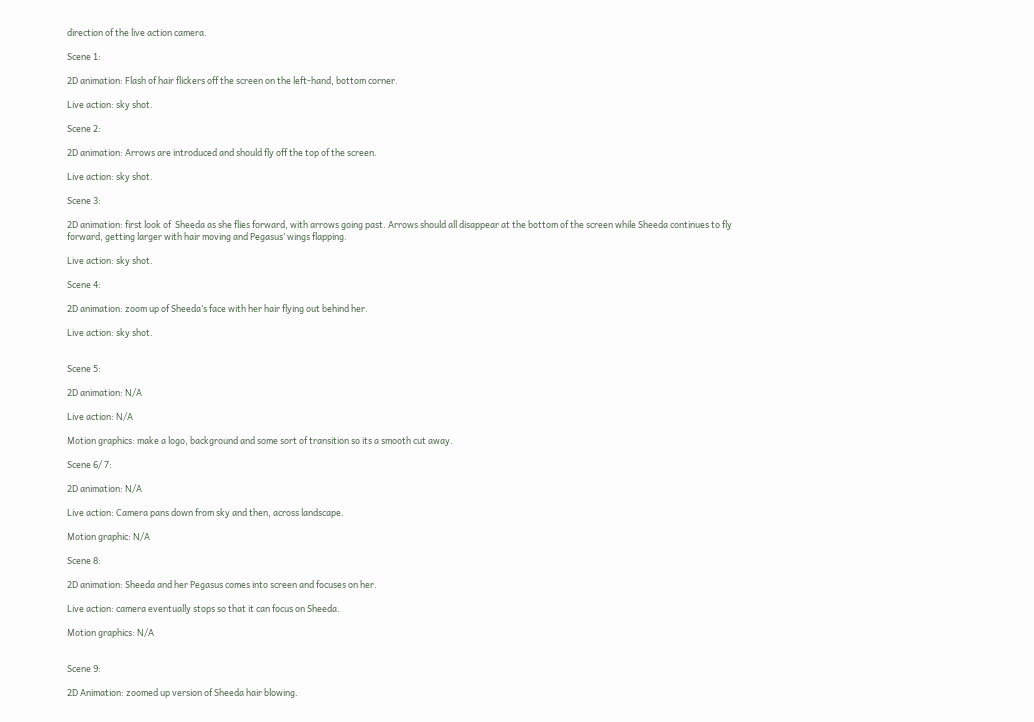direction of the live action camera.

Scene 1:

2D animation: Flash of hair flickers off the screen on the left-hand, bottom corner.

Live action: sky shot.

Scene 2:

2D animation: Arrows are introduced and should fly off the top of the screen.

Live action: sky shot.

Scene 3:

2D animation: first look of  Sheeda as she flies forward, with arrows going past. Arrows should all disappear at the bottom of the screen while Sheeda continues to fly forward, getting larger with hair moving and Pegasus’ wings flapping.

Live action: sky shot.

Scene 4:

2D animation: zoom up of Sheeda’s face with her hair flying out behind her.

Live action: sky shot.


Scene 5:

2D animation: N/A

Live action: N/A

Motion graphics: make a logo, background and some sort of transition so its a smooth cut away.

Scene 6/ 7:

2D animation: N/A

Live action: Camera pans down from sky and then, across landscape.

Motion graphic: N/A

Scene 8:

2D animation: Sheeda and her Pegasus comes into screen and focuses on her.

Live action: camera eventually stops so that it can focus on Sheeda.

Motion graphics: N/A


Scene 9:

2D Animation: zoomed up version of Sheeda hair blowing.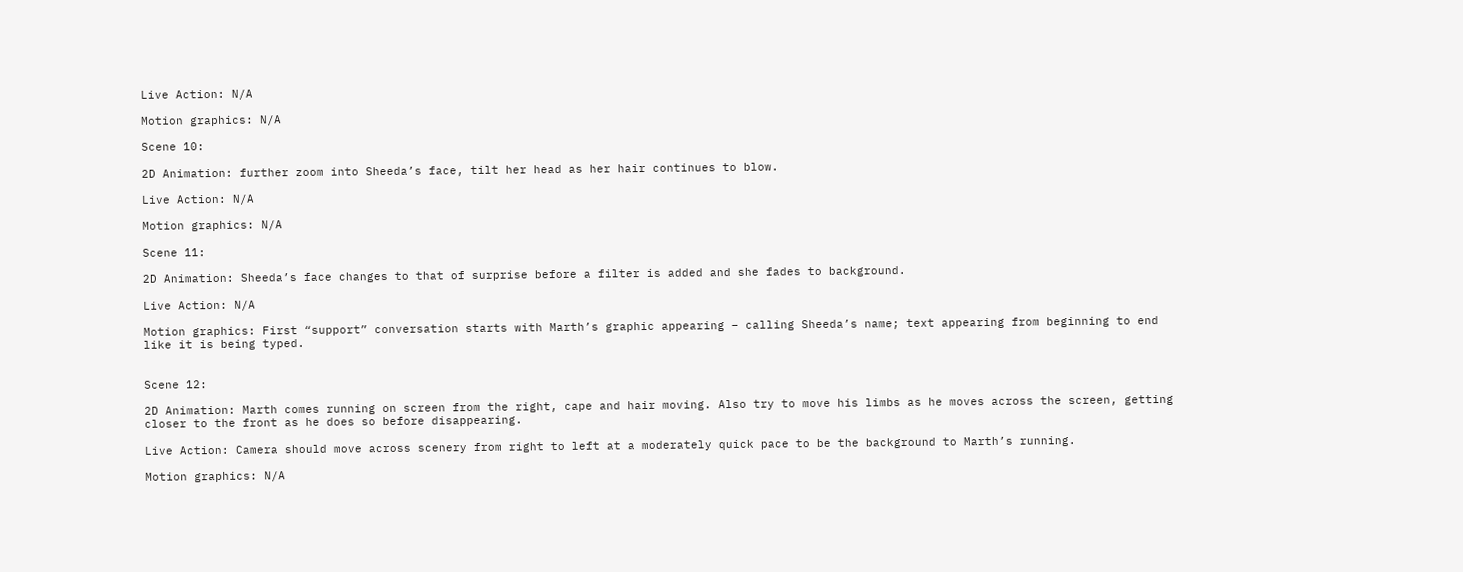Live Action: N/A

Motion graphics: N/A

Scene 10:

2D Animation: further zoom into Sheeda’s face, tilt her head as her hair continues to blow.

Live Action: N/A

Motion graphics: N/A

Scene 11:

2D Animation: Sheeda’s face changes to that of surprise before a filter is added and she fades to background.

Live Action: N/A

Motion graphics: First “support” conversation starts with Marth’s graphic appearing – calling Sheeda’s name; text appearing from beginning to end like it is being typed.


Scene 12:

2D Animation: Marth comes running on screen from the right, cape and hair moving. Also try to move his limbs as he moves across the screen, getting closer to the front as he does so before disappearing.

Live Action: Camera should move across scenery from right to left at a moderately quick pace to be the background to Marth’s running.

Motion graphics: N/A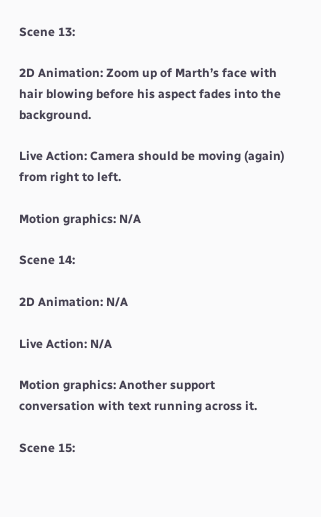Scene 13:

2D Animation: Zoom up of Marth’s face with hair blowing before his aspect fades into the background.

Live Action: Camera should be moving (again) from right to left.

Motion graphics: N/A

Scene 14:

2D Animation: N/A

Live Action: N/A

Motion graphics: Another support conversation with text running across it.

Scene 15: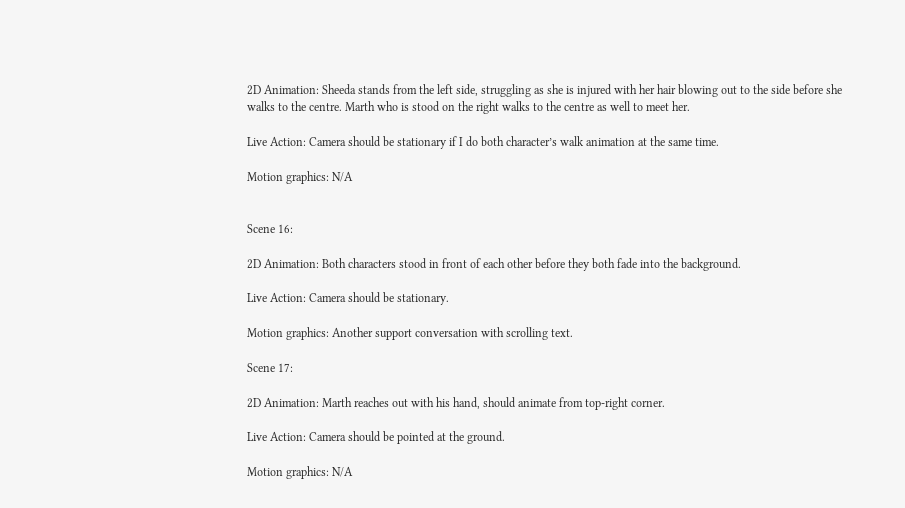2D Animation: Sheeda stands from the left side, struggling as she is injured with her hair blowing out to the side before she walks to the centre. Marth who is stood on the right walks to the centre as well to meet her.

Live Action: Camera should be stationary if I do both character’s walk animation at the same time.

Motion graphics: N/A


Scene 16:

2D Animation: Both characters stood in front of each other before they both fade into the background.

Live Action: Camera should be stationary.

Motion graphics: Another support conversation with scrolling text.

Scene 17:

2D Animation: Marth reaches out with his hand, should animate from top-right corner.

Live Action: Camera should be pointed at the ground.

Motion graphics: N/A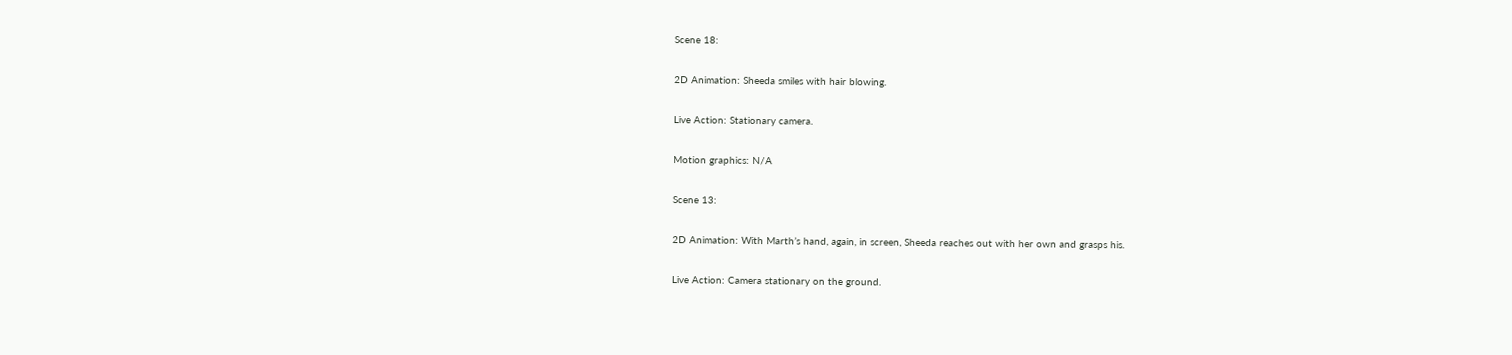Scene 18:

2D Animation: Sheeda smiles with hair blowing.

Live Action: Stationary camera.

Motion graphics: N/A

Scene 13:

2D Animation: With Marth’s hand, again, in screen, Sheeda reaches out with her own and grasps his.

Live Action: Camera stationary on the ground.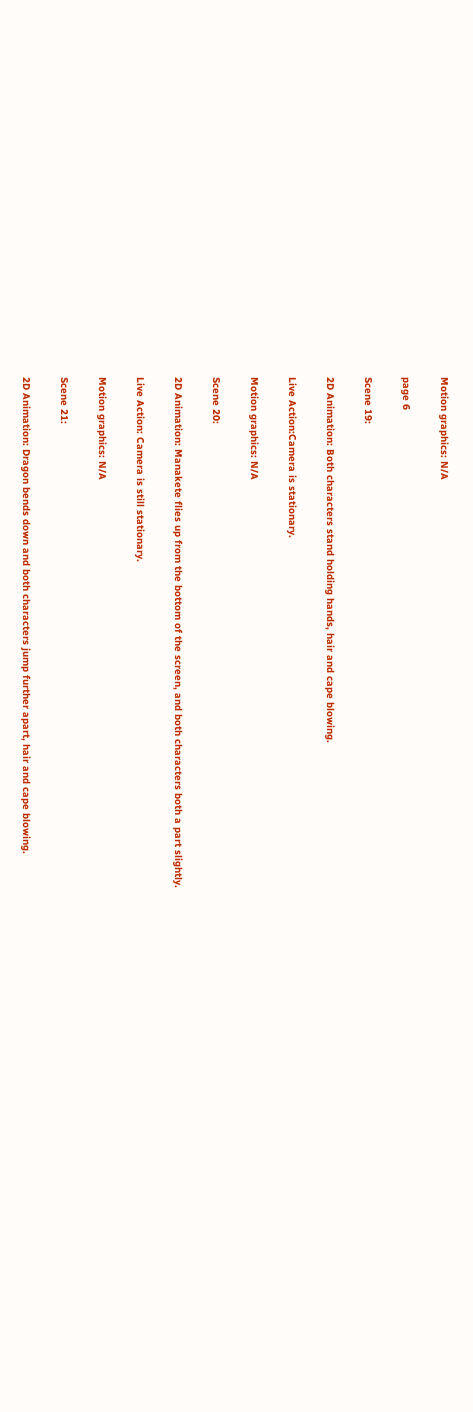Motion graphics: N/A

page 6

Scene 19:

2D Animation: Both characters stand holding hands, hair and cape blowing.

Live Action:Camera is stationary.

Motion graphics: N/A

Scene 20:

2D Animation: Manakete flies up from the bottom of the screen, and both characters both a part slightly.

Live Action: Camera is still stationary.

Motion graphics: N/A

Scene 21:

2D Animation: Dragon bends down and both characters jump further apart, hair and cape blowing.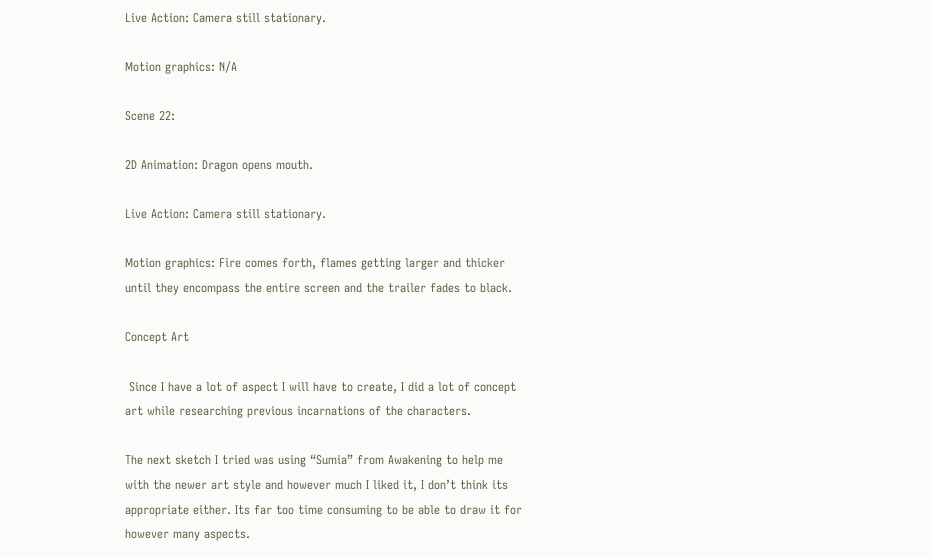Live Action: Camera still stationary.

Motion graphics: N/A

Scene 22:

2D Animation: Dragon opens mouth.

Live Action: Camera still stationary.

Motion graphics: Fire comes forth, flames getting larger and thicker until they encompass the entire screen and the trailer fades to black.

Concept Art

 Since I have a lot of aspect I will have to create, I did a lot of concept art while researching previous incarnations of the characters.

The next sketch I tried was using “Sumia” from Awakening to help me with the newer art style and however much I liked it, I don’t think its appropriate either. Its far too time consuming to be able to draw it for however many aspects.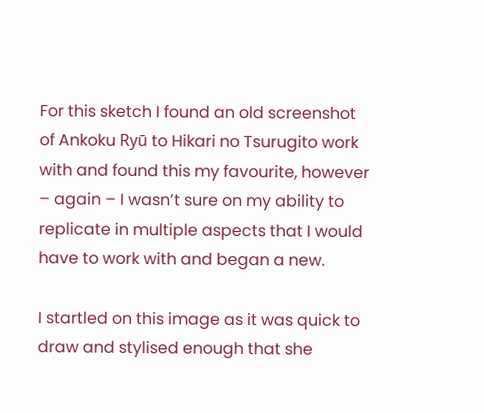For this sketch I found an old screenshot of Ankoku Ryū to Hikari no Tsurugito work with and found this my favourite, however – again – I wasn’t sure on my ability to replicate in multiple aspects that I would have to work with and began a new.

I startled on this image as it was quick to draw and stylised enough that she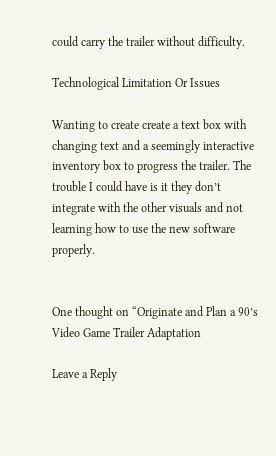could carry the trailer without difficulty.

Technological Limitation Or Issues

Wanting to create create a text box with changing text and a seemingly interactive inventory box to progress the trailer. The trouble I could have is it they don’t integrate with the other visuals and not learning how to use the new software properly.


One thought on “Originate and Plan a 90’s Video Game Trailer Adaptation

Leave a Reply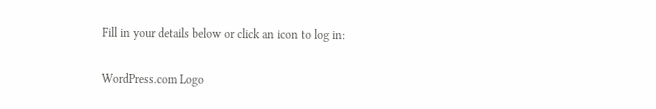Fill in your details below or click an icon to log in:

WordPress.com Logo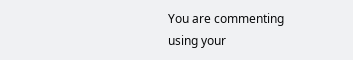You are commenting using your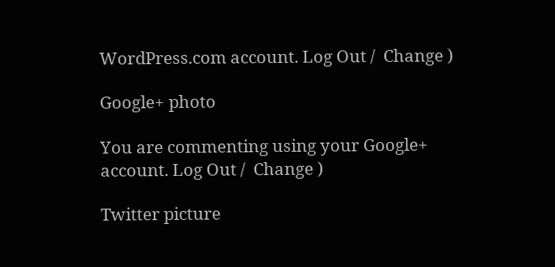WordPress.com account. Log Out /  Change )

Google+ photo

You are commenting using your Google+ account. Log Out /  Change )

Twitter picture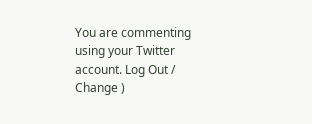You are commenting using your Twitter account. Log Out /  Change )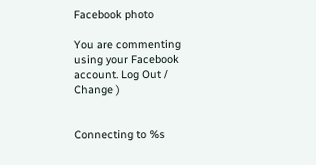Facebook photo

You are commenting using your Facebook account. Log Out /  Change )


Connecting to %s